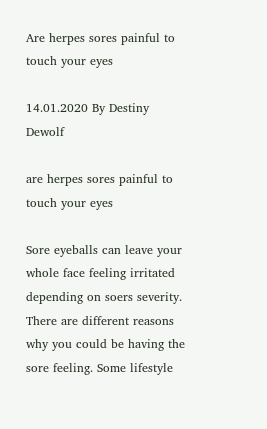Are herpes sores painful to touch your eyes

14.01.2020 By Destiny Dewolf

are herpes sores painful to touch your eyes

Sore eyeballs can leave your whole face feeling irritated depending on soers severity. There are different reasons why you could be having the sore feeling. Some lifestyle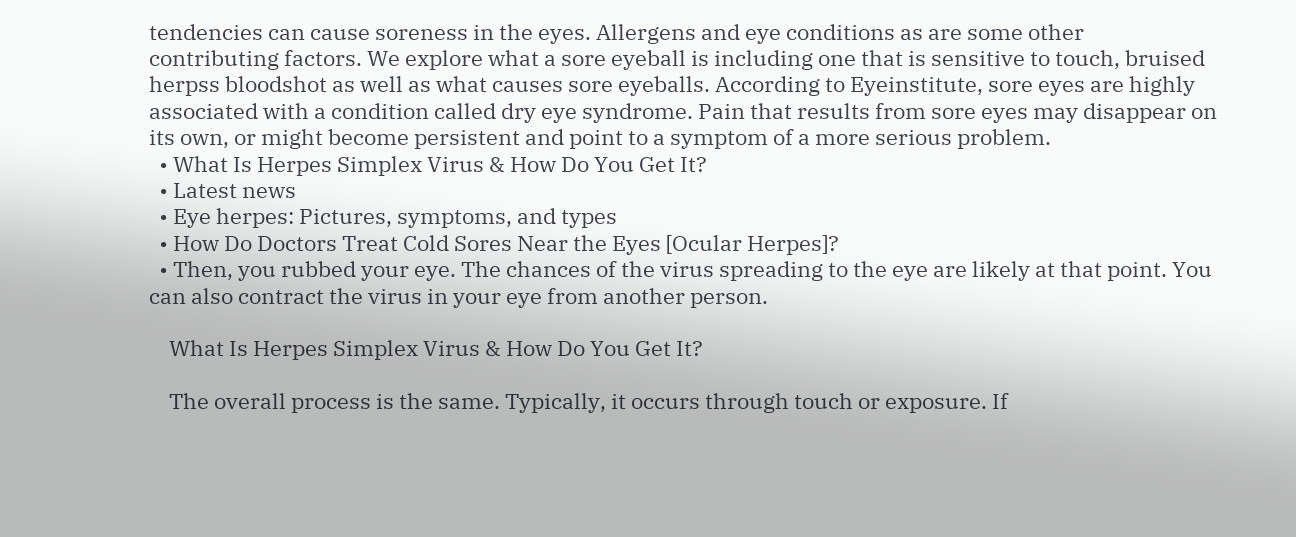tendencies can cause soreness in the eyes. Allergens and eye conditions as are some other contributing factors. We explore what a sore eyeball is including one that is sensitive to touch, bruised herpss bloodshot as well as what causes sore eyeballs. According to Eyeinstitute, sore eyes are highly associated with a condition called dry eye syndrome. Pain that results from sore eyes may disappear on its own, or might become persistent and point to a symptom of a more serious problem.
  • What Is Herpes Simplex Virus & How Do You Get It?
  • Latest news
  • Eye herpes: Pictures, symptoms, and types
  • How Do Doctors Treat Cold Sores Near the Eyes [Ocular Herpes]?
  • Then, you rubbed your eye. The chances of the virus spreading to the eye are likely at that point. You can also contract the virus in your eye from another person.

    What Is Herpes Simplex Virus & How Do You Get It?

    The overall process is the same. Typically, it occurs through touch or exposure. If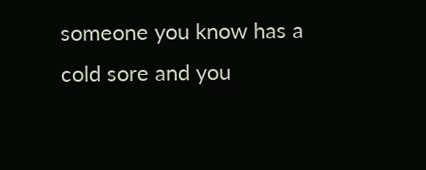someone you know has a cold sore and you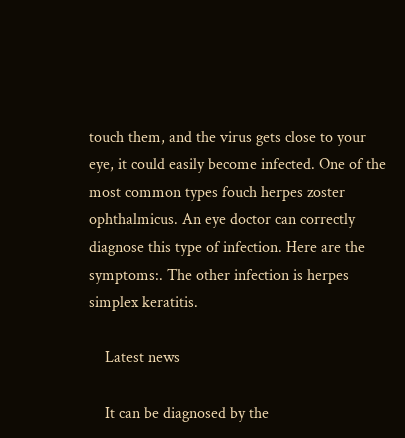touch them, and the virus gets close to your eye, it could easily become infected. One of the most common types fouch herpes zoster ophthalmicus. An eye doctor can correctly diagnose this type of infection. Here are the symptoms:. The other infection is herpes simplex keratitis.

    Latest news

    It can be diagnosed by the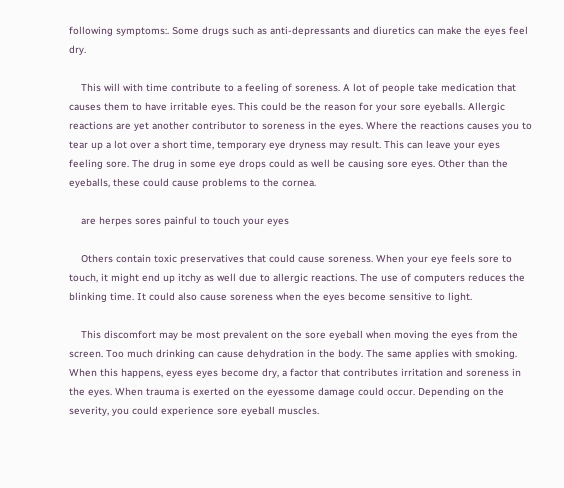following symptoms:. Some drugs such as anti-depressants and diuretics can make the eyes feel dry.

    This will with time contribute to a feeling of soreness. A lot of people take medication that causes them to have irritable eyes. This could be the reason for your sore eyeballs. Allergic reactions are yet another contributor to soreness in the eyes. Where the reactions causes you to tear up a lot over a short time, temporary eye dryness may result. This can leave your eyes feeling sore. The drug in some eye drops could as well be causing sore eyes. Other than the eyeballs, these could cause problems to the cornea.

    are herpes sores painful to touch your eyes

    Others contain toxic preservatives that could cause soreness. When your eye feels sore to touch, it might end up itchy as well due to allergic reactions. The use of computers reduces the blinking time. It could also cause soreness when the eyes become sensitive to light.

    This discomfort may be most prevalent on the sore eyeball when moving the eyes from the screen. Too much drinking can cause dehydration in the body. The same applies with smoking. When this happens, eyess eyes become dry, a factor that contributes irritation and soreness in the eyes. When trauma is exerted on the eyessome damage could occur. Depending on the severity, you could experience sore eyeball muscles.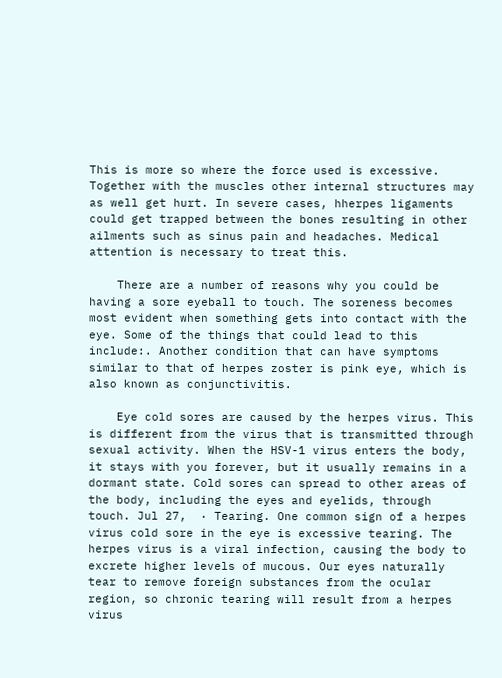This is more so where the force used is excessive. Together with the muscles other internal structures may as well get hurt. In severe cases, hherpes ligaments could get trapped between the bones resulting in other ailments such as sinus pain and headaches. Medical attention is necessary to treat this.

    There are a number of reasons why you could be having a sore eyeball to touch. The soreness becomes most evident when something gets into contact with the eye. Some of the things that could lead to this include:. Another condition that can have symptoms similar to that of herpes zoster is pink eye, which is also known as conjunctivitis.

    Eye cold sores are caused by the herpes virus. This is different from the virus that is transmitted through sexual activity. When the HSV-1 virus enters the body, it stays with you forever, but it usually remains in a dormant state. Cold sores can spread to other areas of the body, including the eyes and eyelids, through touch. Jul 27,  · Tearing. One common sign of a herpes virus cold sore in the eye is excessive tearing. The herpes virus is a viral infection, causing the body to excrete higher levels of mucous. Our eyes naturally tear to remove foreign substances from the ocular region, so chronic tearing will result from a herpes virus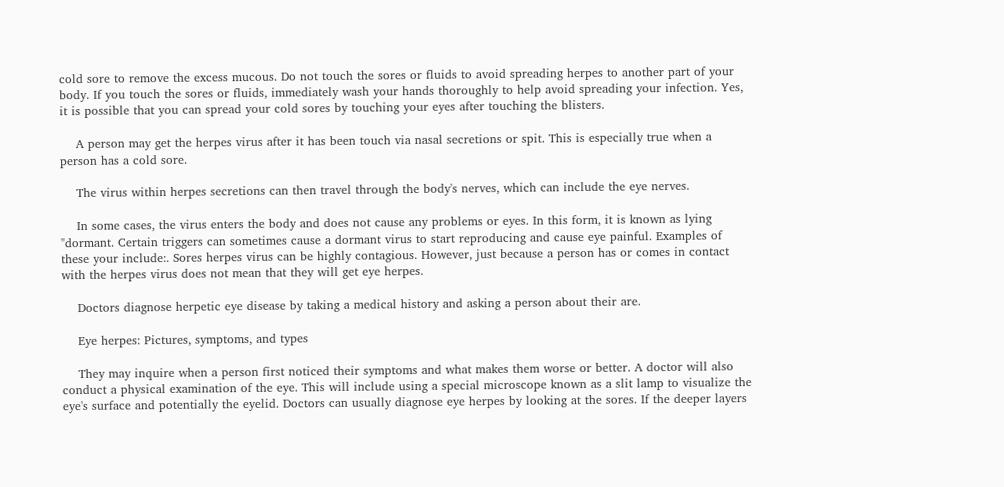cold sore to remove the excess mucous. Do not touch the sores or fluids to avoid spreading herpes to another part of your body. If you touch the sores or fluids, immediately wash your hands thoroughly to help avoid spreading your infection. Yes, it is possible that you can spread your cold sores by touching your eyes after touching the blisters.

    A person may get the herpes virus after it has been touch via nasal secretions or spit. This is especially true when a person has a cold sore.

    The virus within herpes secretions can then travel through the body's nerves, which can include the eye nerves.

    In some cases, the virus enters the body and does not cause any problems or eyes. In this form, it is known as lying "dormant. Certain triggers can sometimes cause a dormant virus to start reproducing and cause eye painful. Examples of these your include:. Sores herpes virus can be highly contagious. However, just because a person has or comes in contact with the herpes virus does not mean that they will get eye herpes.

    Doctors diagnose herpetic eye disease by taking a medical history and asking a person about their are.

    Eye herpes: Pictures, symptoms, and types

    They may inquire when a person first noticed their symptoms and what makes them worse or better. A doctor will also conduct a physical examination of the eye. This will include using a special microscope known as a slit lamp to visualize the eye's surface and potentially the eyelid. Doctors can usually diagnose eye herpes by looking at the sores. If the deeper layers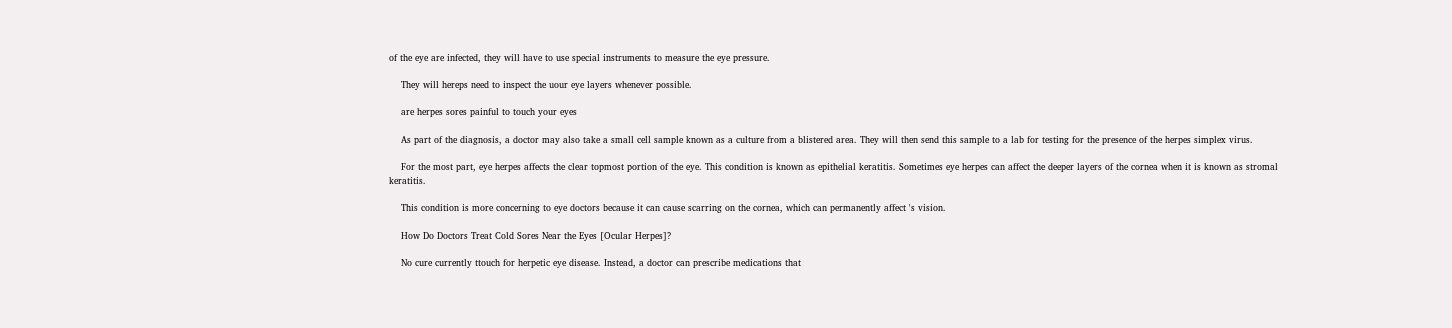of the eye are infected, they will have to use special instruments to measure the eye pressure.

    They will hereps need to inspect the uour eye layers whenever possible.

    are herpes sores painful to touch your eyes

    As part of the diagnosis, a doctor may also take a small cell sample known as a culture from a blistered area. They will then send this sample to a lab for testing for the presence of the herpes simplex virus.

    For the most part, eye herpes affects the clear topmost portion of the eye. This condition is known as epithelial keratitis. Sometimes eye herpes can affect the deeper layers of the cornea when it is known as stromal keratitis.

    This condition is more concerning to eye doctors because it can cause scarring on the cornea, which can permanently affect 's vision.

    How Do Doctors Treat Cold Sores Near the Eyes [Ocular Herpes]?

    No cure currently ttouch for herpetic eye disease. Instead, a doctor can prescribe medications that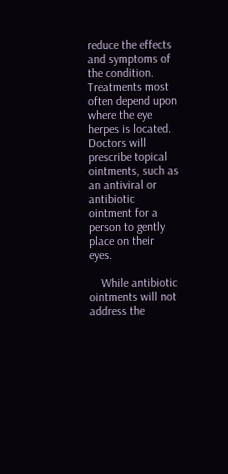reduce the effects and symptoms of the condition. Treatments most often depend upon where the eye herpes is located. Doctors will prescribe topical ointments, such as an antiviral or antibiotic ointment for a person to gently place on their eyes.

    While antibiotic ointments will not address the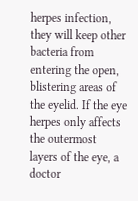herpes infection, they will keep other bacteria from entering the open, blistering areas of the eyelid. If the eye herpes only affects the outermost layers of the eye, a doctor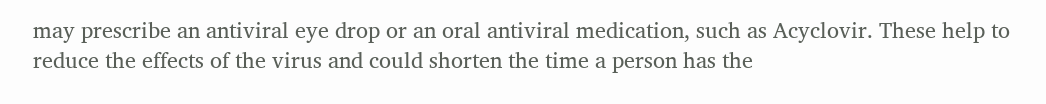may prescribe an antiviral eye drop or an oral antiviral medication, such as Acyclovir. These help to reduce the effects of the virus and could shorten the time a person has the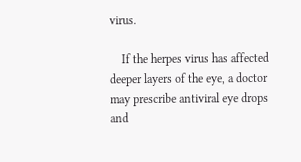virus.

    If the herpes virus has affected deeper layers of the eye, a doctor may prescribe antiviral eye drops and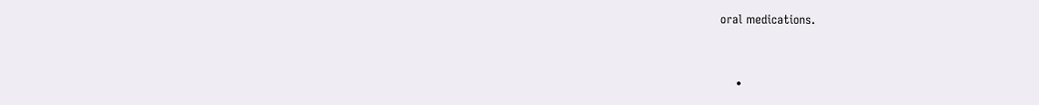oral medications.


    •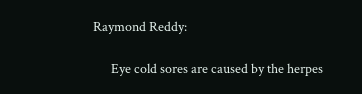Raymond Reddy:

      Eye cold sores are caused by the herpes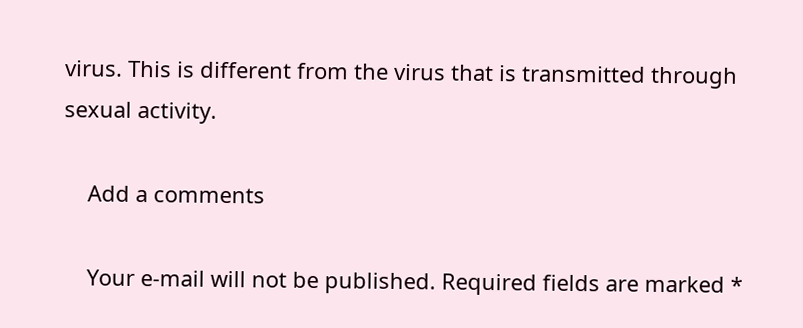virus. This is different from the virus that is transmitted through sexual activity.

    Add a comments

    Your e-mail will not be published. Required fields are marked *